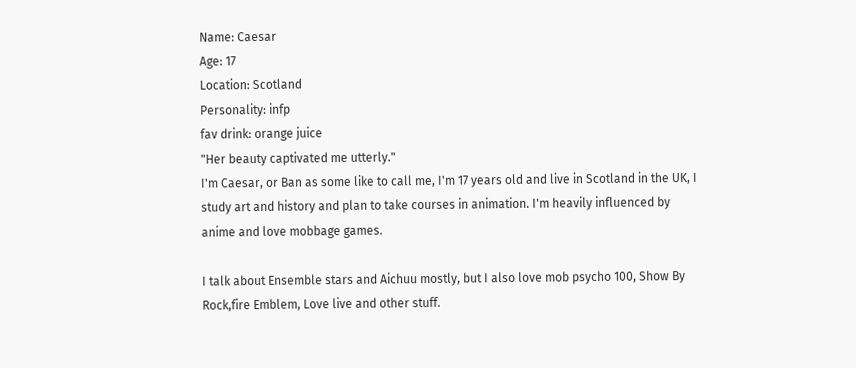Name: Caesar
Age: 17
Location: Scotland
Personality: infp
fav drink: orange juice
"Her beauty captivated me utterly."
I'm Caesar, or Ban as some like to call me, I'm 17 years old and live in Scotland in the UK, I study art and history and plan to take courses in animation. I'm heavily influenced by anime and love mobbage games.

I talk about Ensemble stars and Aichuu mostly, but I also love mob psycho 100, Show By Rock,fire Emblem, Love live and other stuff.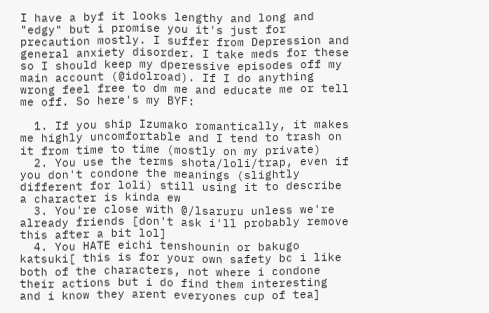I have a byf it looks lengthy and long and "edgy" but i promise you it's just for precaution mostly. I suffer from Depression and general anxiety disorder. I take meds for these so I should keep my dperessive episodes off my main account (@idolroad). If I do anything wrong feel free to dm me and educate me or tell me off. So here's my BYF:

  1. If you ship Izumako romantically, it makes me highly uncomfortable and I tend to trash on it from time to time (mostly on my private)
  2. You use the terms shota/loli/trap, even if you don't condone the meanings (slightly different for loli) still using it to describe a character is kinda ew
  3. You're close with @/lsaruru unless we're already friends [don't ask i'll probably remove this after a bit lol]
  4. You HATE eichi tenshounin or bakugo katsuki[ this is for your own safety bc i like both of the characters, not where i condone their actions but i do find them interesting and i know they arent everyones cup of tea]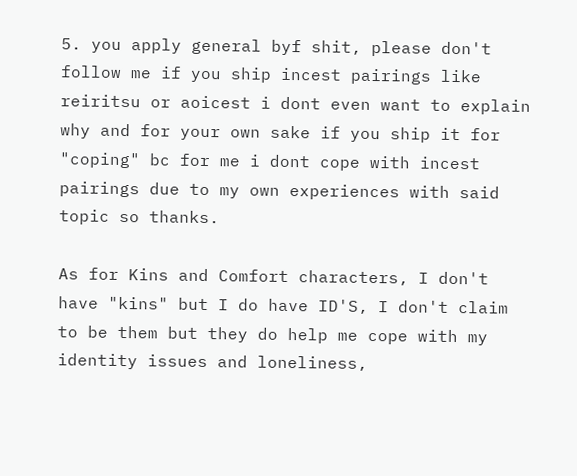5. you apply general byf shit, please don't follow me if you ship incest pairings like reiritsu or aoicest i dont even want to explain why and for your own sake if you ship it for "coping" bc for me i dont cope with incest pairings due to my own experiences with said topic so thanks.

As for Kins and Comfort characters, I don't have "kins" but I do have ID'S, I don't claim to be them but they do help me cope with my identity issues and loneliness,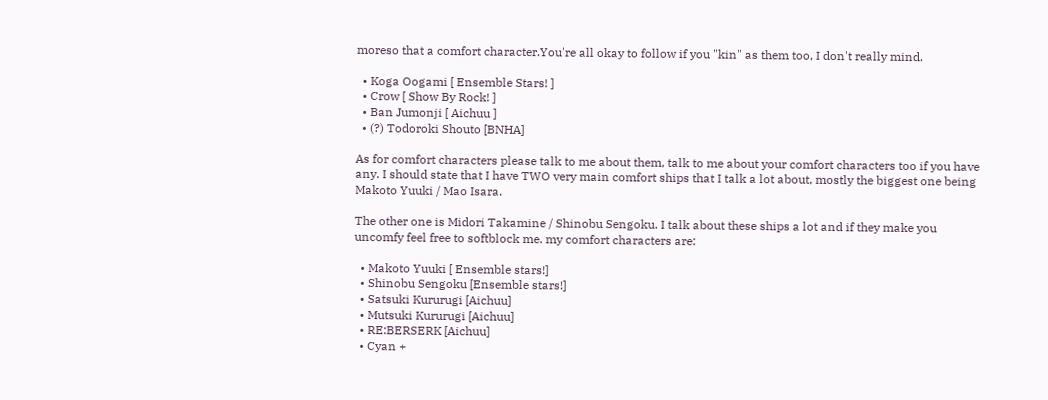moreso that a comfort character.You're all okay to follow if you "kin" as them too, I don't really mind.

  • Koga Oogami [ Ensemble Stars! ]
  • Crow [ Show By Rock! ]
  • Ban Jumonji [ Aichuu ]
  • (?) Todoroki Shouto [BNHA]

As for comfort characters please talk to me about them, talk to me about your comfort characters too if you have any. I should state that I have TWO very main comfort ships that I talk a lot about, mostly the biggest one being Makoto Yuuki / Mao Isara.

The other one is Midori Takamine / Shinobu Sengoku. I talk about these ships a lot and if they make you uncomfy feel free to softblock me. my comfort characters are:

  • Makoto Yuuki [ Ensemble stars!]
  • Shinobu Sengoku [Ensemble stars!]
  • Satsuki Kururugi [Aichuu]
  • Mutsuki Kururugi [Aichuu]
  • RE:BERSERK [Aichuu]
  • Cyan +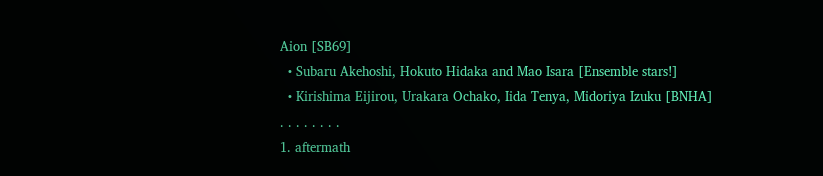Aion [SB69]
  • Subaru Akehoshi, Hokuto Hidaka and Mao Isara [Ensemble stars!]
  • Kirishima Eijirou, Urakara Ochako, Iida Tenya, Midoriya Izuku [BNHA]
. . . . . . . .
1. aftermath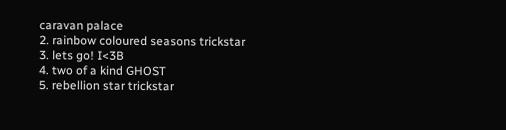caravan palace
2. rainbow coloured seasons trickstar
3. lets go! I<3B
4. two of a kind GHOST
5. rebellion star trickstar